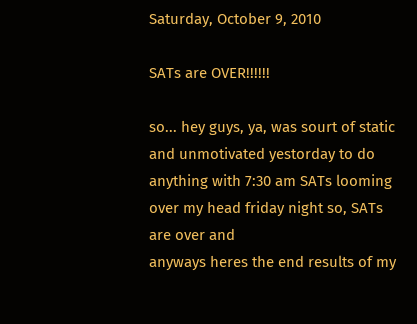Saturday, October 9, 2010

SATs are OVER!!!!!!

so... hey guys, ya, was sourt of static and unmotivated yestorday to do anything with 7:30 am SATs looming over my head friday night so, SATs are over and
anyways heres the end results of my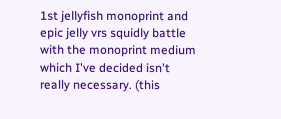1st jellyfish monoprint and epic jelly vrs squidly battle with the monoprint medium which I've decided isn't really necessary. (this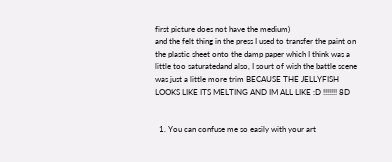first picture does not have the medium)
and the felt thing in the press I used to transfer the paint on the plastic sheet onto the damp paper which I think was a little too saturatedand also, I sourt of wish the battle scene was just a little more trim BECAUSE THE JELLYFISH LOOKS LIKE ITS MELTING AND IM ALL LIKE :D !!!!!!! 8D


  1. You can confuse me so easily with your art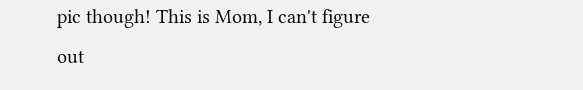pic though! This is Mom, I can't figure out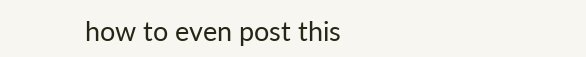how to even post this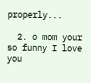properly...

  2. o mom your so funny I love you